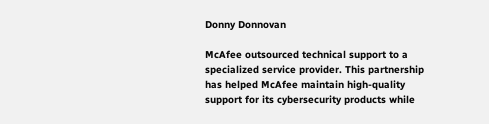Donny Donnovan

McAfee outsourced technical support to a specialized service provider. This partnership has helped McAfee maintain high-quality support for its cybersecurity products while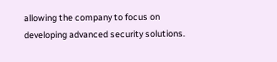allowing the company to focus on developing advanced security solutions.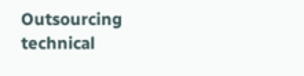Outsourcing technical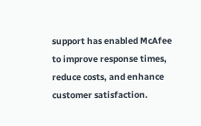support has enabled McAfee to improve response times, reduce costs, and enhance customer satisfaction.